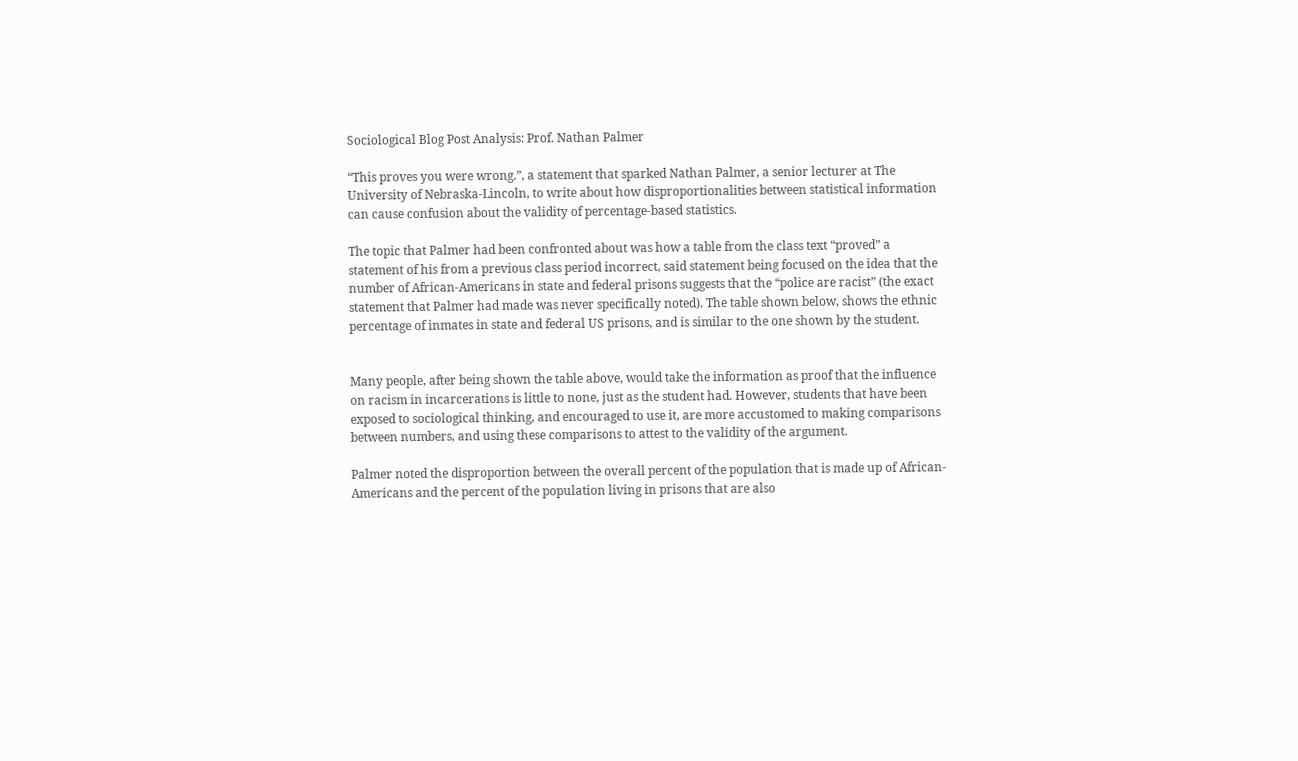Sociological Blog Post Analysis: Prof. Nathan Palmer

“This proves you were wrong.”, a statement that sparked Nathan Palmer, a senior lecturer at The University of Nebraska-Lincoln, to write about how disproportionalities between statistical information can cause confusion about the validity of percentage-based statistics.

The topic that Palmer had been confronted about was how a table from the class text “proved” a statement of his from a previous class period incorrect, said statement being focused on the idea that the number of African-Americans in state and federal prisons suggests that the “police are racist” (the exact statement that Palmer had made was never specifically noted). The table shown below, shows the ethnic percentage of inmates in state and federal US prisons, and is similar to the one shown by the student.


Many people, after being shown the table above, would take the information as proof that the influence on racism in incarcerations is little to none, just as the student had. However, students that have been exposed to sociological thinking, and encouraged to use it, are more accustomed to making comparisons between numbers, and using these comparisons to attest to the validity of the argument.

Palmer noted the disproportion between the overall percent of the population that is made up of African-Americans and the percent of the population living in prisons that are also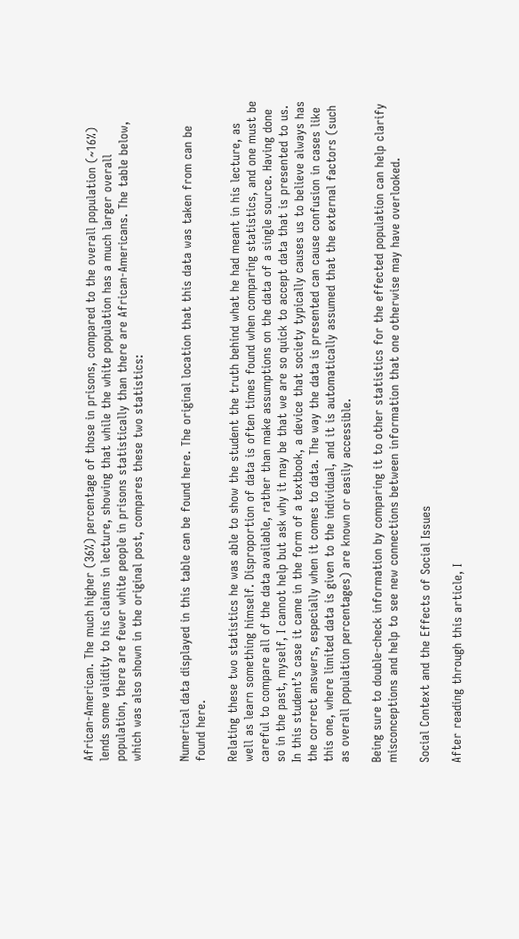African-American. The much higher (36%) percentage of those in prisons, compared to the overall population (~16%) lends some validity to his claims in lecture, showing that while the white population has a much larger overall population, there are fewer white people in prisons statistically than there are African-Americans. The table below, which was also shown in the original post, compares these two statistics:


Numerical data displayed in this table can be found here. The original location that this data was taken from can be found here.

Relating these two statistics he was able to show the student the truth behind what he had meant in his lecture, as well as learn something himself. Disproportion of data is often times found when comparing statistics, and one must be careful to compare all of the data available, rather than make assumptions on the data of a single source. Having done so in the past, myself, I cannot help but ask why it may be that we are so quick to accept data that is presented to us. In this student’s case it came in the form of a textbook, a device that society typically causes us to believe always has the correct answers, especially when it comes to data. The way the data is presented can cause confusion in cases like this one, where limited data is given to the individual, and it is automatically assumed that the external factors (such as overall population percentages) are known or easily accessible.

Being sure to double-check information by comparing it to other statistics for the effected population can help clarify misconceptions and help to see new connections between information that one otherwise may have overlooked.

Social Context and the Effects of Social Issues

After reading through this article, I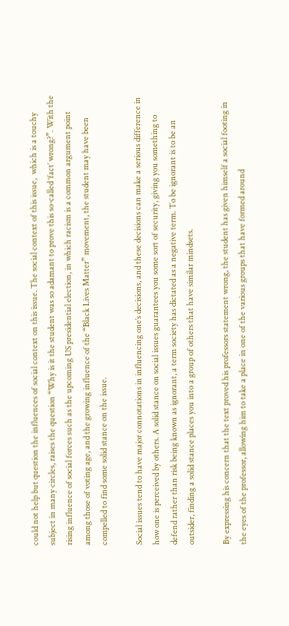could not help but question the influences of social context on this issue. The social context of this issue,  which is a touchy subject in many circles, raises the question “Why is it the student was so adamant to prove this so-called ‘fact’ wrong?”. With the rising influence of social forces such as the upcoming US presidential election, in which racism is a common argument point among those of voting age, and the growing influence of the “Black Lives Matter” movement, the student may have been compelled to find some solid stance on the issue.

Social issues tend to have major connotations in influencing one’s decisions, and these decisions can make a serious difference in how one is perceived by others. A solid stance on social issues guarantees you some sort of security, giving you something to defend rather than risk being known as ignorant, a term society has dictated as a negative term. To be ignorant is to be an outsider, finding a solid stance places you into a group of others that have similar mindsets.

By expressing his concern that the text proved his professors statement wrong, the student has given himself a social footing in the eyes of the professor, allowing him to take a place in one of the various groups that have formed around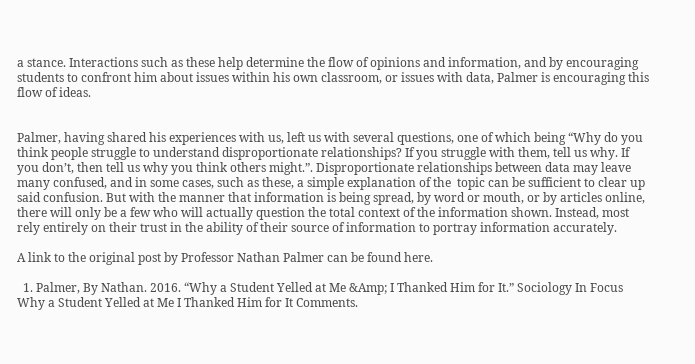a stance. Interactions such as these help determine the flow of opinions and information, and by encouraging students to confront him about issues within his own classroom, or issues with data, Palmer is encouraging this flow of ideas.


Palmer, having shared his experiences with us, left us with several questions, one of which being “Why do you think people struggle to understand disproportionate relationships? If you struggle with them, tell us why. If you don’t, then tell us why you think others might.”. Disproportionate relationships between data may leave many confused, and in some cases, such as these, a simple explanation of the  topic can be sufficient to clear up said confusion. But with the manner that information is being spread, by word or mouth, or by articles online, there will only be a few who will actually question the total context of the information shown. Instead, most rely entirely on their trust in the ability of their source of information to portray information accurately.

A link to the original post by Professor Nathan Palmer can be found here.

  1. Palmer, By Nathan. 2016. “Why a Student Yelled at Me &Amp; I Thanked Him for It.” Sociology In Focus Why a Student Yelled at Me I Thanked Him for It Comments.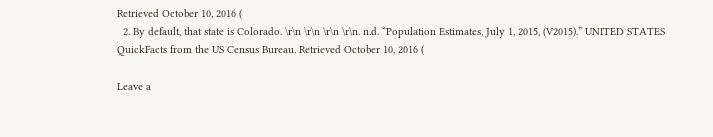Retrieved October 10, 2016 (
  2. By default, that state is Colorado. \r\n \r\n \r\n \r\n. n.d. “Population Estimates, July 1, 2015, (V2015).” UNITED STATES QuickFacts from the US Census Bureau. Retrieved October 10, 2016 (

Leave a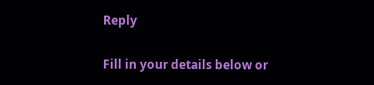Reply

Fill in your details below or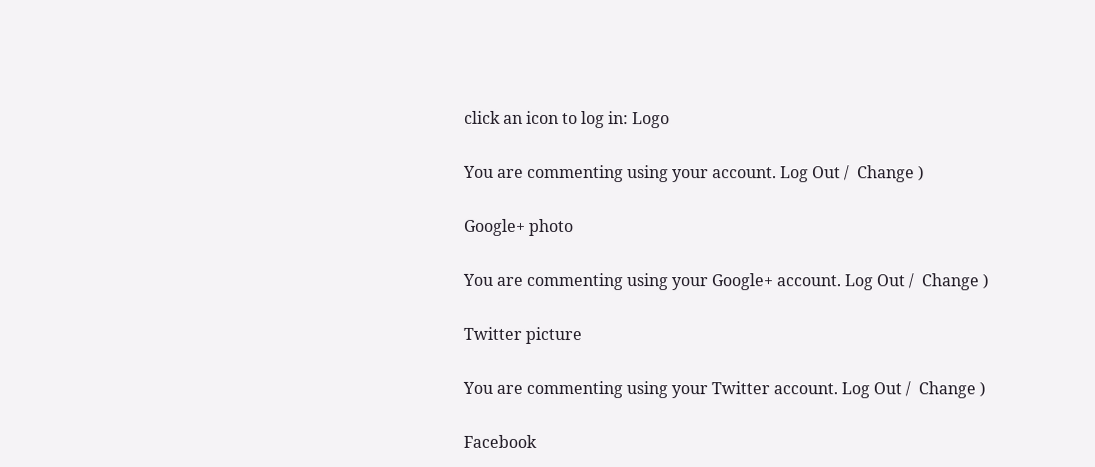click an icon to log in: Logo

You are commenting using your account. Log Out /  Change )

Google+ photo

You are commenting using your Google+ account. Log Out /  Change )

Twitter picture

You are commenting using your Twitter account. Log Out /  Change )

Facebook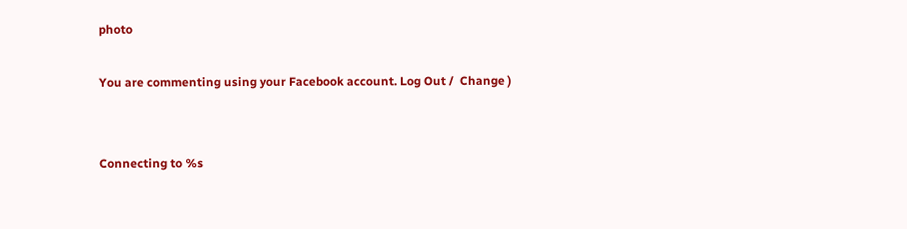photo

You are commenting using your Facebook account. Log Out /  Change )


Connecting to %s